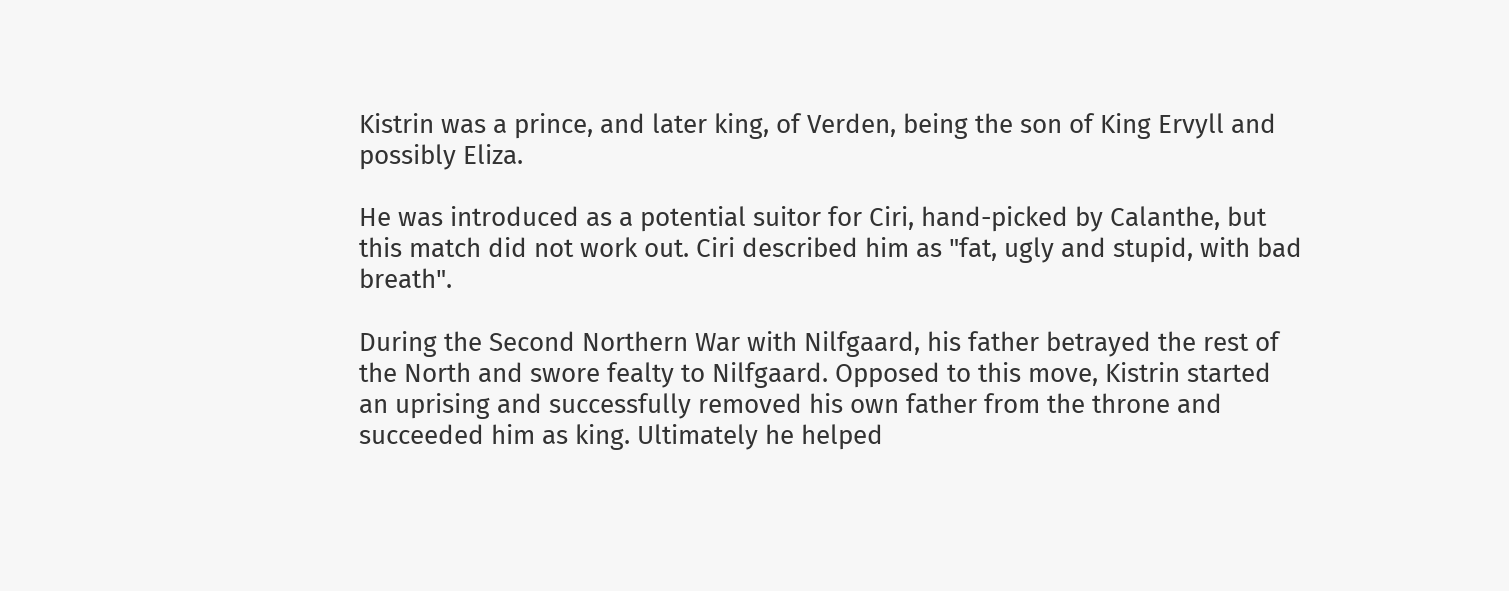Kistrin was a prince, and later king, of Verden, being the son of King Ervyll and possibly Eliza.

He was introduced as a potential suitor for Ciri, hand-picked by Calanthe, but this match did not work out. Ciri described him as "fat, ugly and stupid, with bad breath".

During the Second Northern War with Nilfgaard, his father betrayed the rest of the North and swore fealty to Nilfgaard. Opposed to this move, Kistrin started an uprising and successfully removed his own father from the throne and succeeded him as king. Ultimately he helped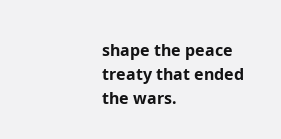shape the peace treaty that ended the wars.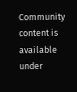Community content is available under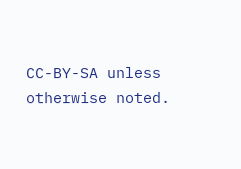CC-BY-SA unless otherwise noted.